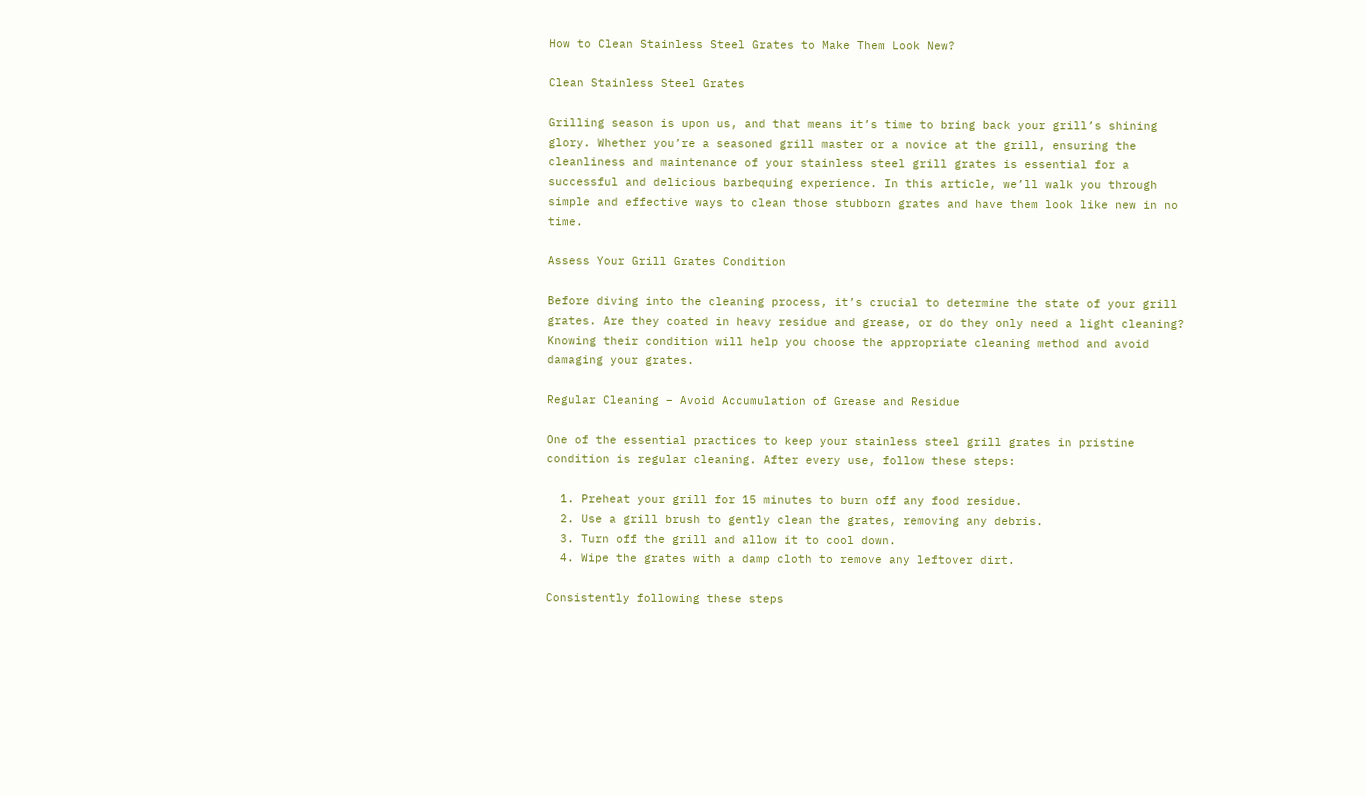How to Clean Stainless Steel Grates to Make Them Look New?

Clean Stainless Steel Grates

Grilling season is upon us, and that means it’s time to bring back your grill’s shining glory. Whether you’re a seasoned grill master or a novice at the grill, ensuring the cleanliness and maintenance of your stainless steel grill grates is essential for a successful and delicious barbequing experience. In this article, we’ll walk you through simple and effective ways to clean those stubborn grates and have them look like new in no time.

Assess Your Grill Grates Condition

Before diving into the cleaning process, it’s crucial to determine the state of your grill grates. Are they coated in heavy residue and grease, or do they only need a light cleaning? Knowing their condition will help you choose the appropriate cleaning method and avoid damaging your grates.

Regular Cleaning – Avoid Accumulation of Grease and Residue

One of the essential practices to keep your stainless steel grill grates in pristine condition is regular cleaning. After every use, follow these steps:

  1. Preheat your grill for 15 minutes to burn off any food residue.
  2. Use a grill brush to gently clean the grates, removing any debris.
  3. Turn off the grill and allow it to cool down.
  4. Wipe the grates with a damp cloth to remove any leftover dirt.

Consistently following these steps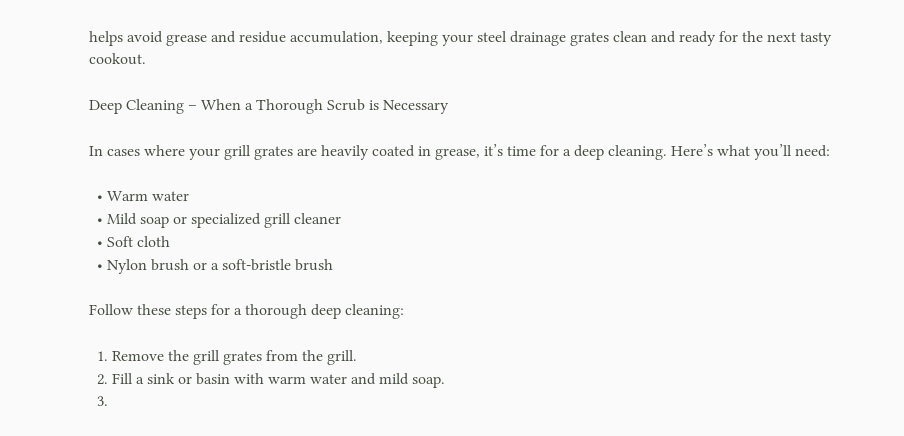helps avoid grease and residue accumulation, keeping your steel drainage grates clean and ready for the next tasty cookout.

Deep Cleaning – When a Thorough Scrub is Necessary

In cases where your grill grates are heavily coated in grease, it’s time for a deep cleaning. Here’s what you’ll need:

  • Warm water
  • Mild soap or specialized grill cleaner
  • Soft cloth
  • Nylon brush or a soft-bristle brush

Follow these steps for a thorough deep cleaning:

  1. Remove the grill grates from the grill.
  2. Fill a sink or basin with warm water and mild soap.
  3.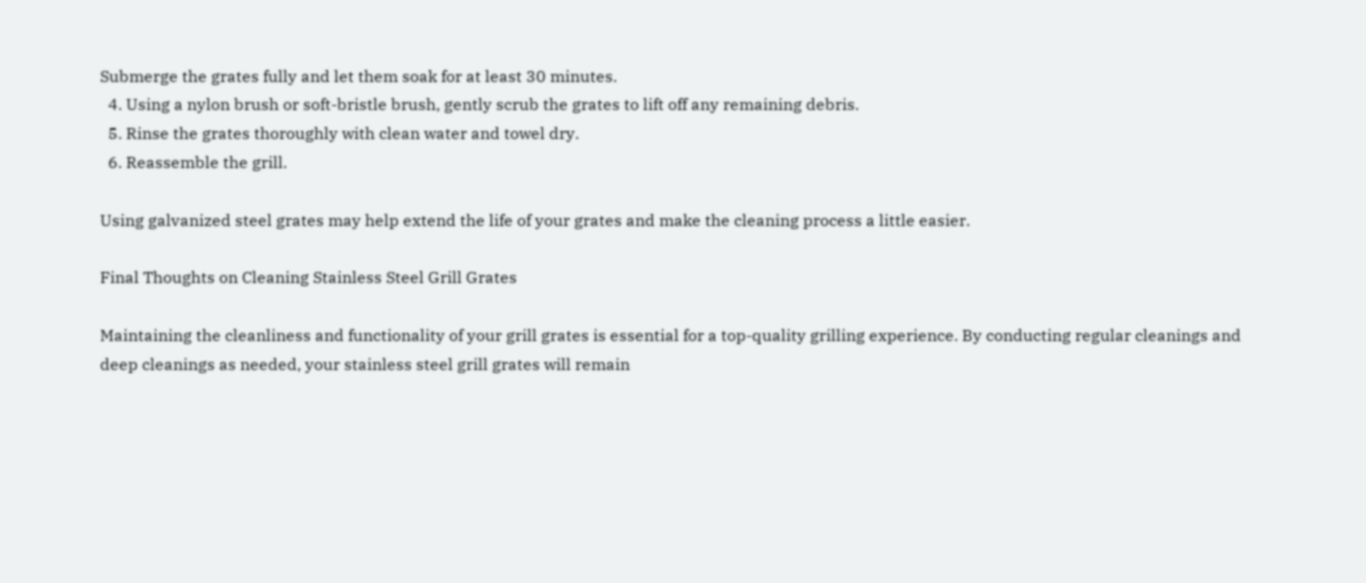Submerge the grates fully and let them soak for at least 30 minutes.
  4. Using a nylon brush or soft-bristle brush, gently scrub the grates to lift off any remaining debris.
  5. Rinse the grates thoroughly with clean water and towel dry.
  6. Reassemble the grill.

Using galvanized steel grates may help extend the life of your grates and make the cleaning process a little easier.

Final Thoughts on Cleaning Stainless Steel Grill Grates

Maintaining the cleanliness and functionality of your grill grates is essential for a top-quality grilling experience. By conducting regular cleanings and deep cleanings as needed, your stainless steel grill grates will remain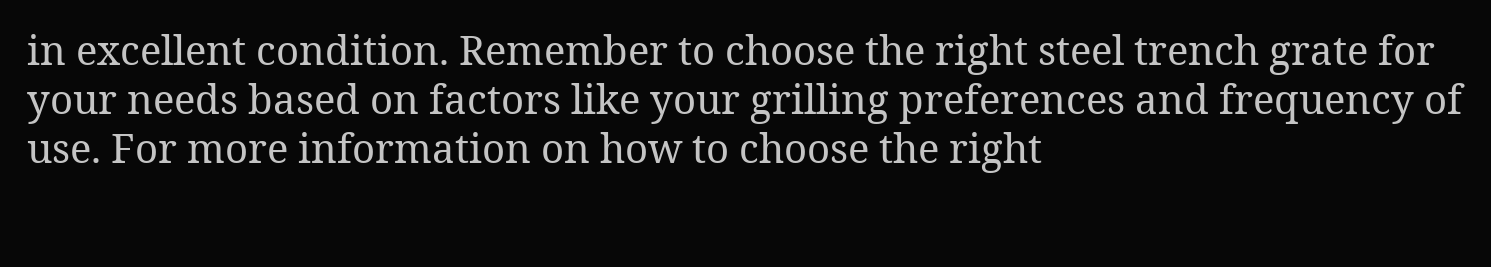in excellent condition. Remember to choose the right steel trench grate for your needs based on factors like your grilling preferences and frequency of use. For more information on how to choose the right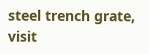steel trench grate, visit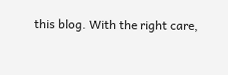this blog. With the right care,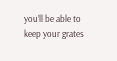you’ll be able to keep your grates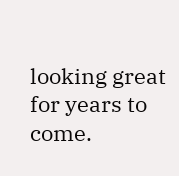looking great for years to come.